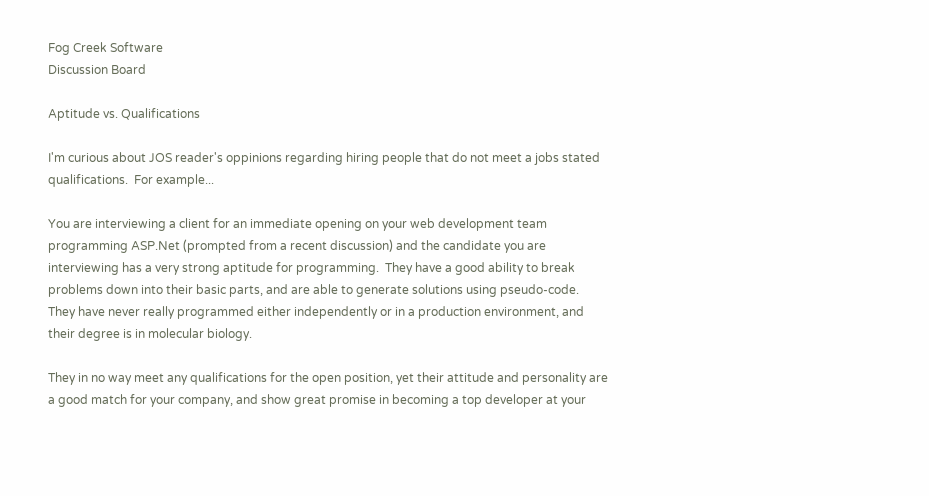Fog Creek Software
Discussion Board

Aptitude vs. Qualifications

I'm curious about JOS reader's oppinions regarding hiring people that do not meet a jobs stated qualifications.  For example...

You are interviewing a client for an immediate opening on your web development team programming ASP.Net (prompted from a recent discussion) and the candidate you are interviewing has a very strong aptitude for programming.  They have a good ability to break problems down into their basic parts, and are able to generate solutions using pseudo-code.  They have never really programmed either independently or in a production environment, and their degree is in molecular biology.

They in no way meet any qualifications for the open position, yet their attitude and personality are a good match for your company, and show great promise in becoming a top developer at your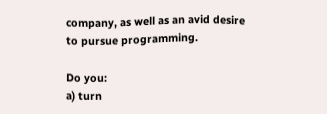company, as well as an avid desire to pursue programming.

Do you:
a) turn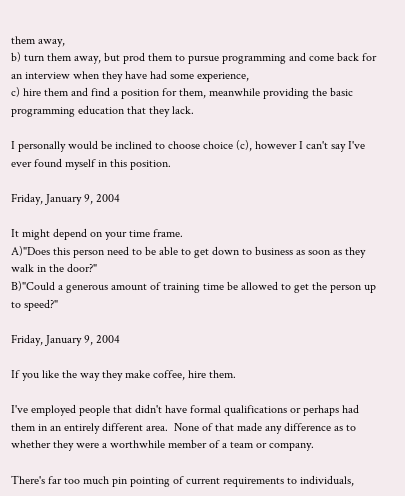them away,
b) turn them away, but prod them to pursue programming and come back for an interview when they have had some experience,
c) hire them and find a position for them, meanwhile providing the basic programming education that they lack.

I personally would be inclined to choose choice (c), however I can't say I've ever found myself in this position.

Friday, January 9, 2004

It might depend on your time frame.
A)"Does this person need to be able to get down to business as soon as they walk in the door?"
B)"Could a generous amount of training time be allowed to get the person up to speed?"

Friday, January 9, 2004

If you like the way they make coffee, hire them.

I've employed people that didn't have formal qualifications or perhaps had them in an entirely different area.  None of that made any difference as to whether they were a worthwhile member of a team or company.

There's far too much pin pointing of current requirements to individuals,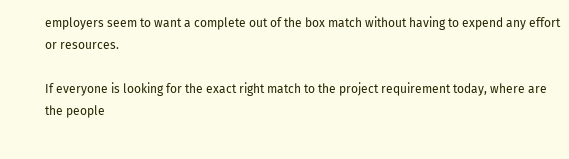employers seem to want a complete out of the box match without having to expend any effort or resources.

If everyone is looking for the exact right match to the project requirement today, where are the people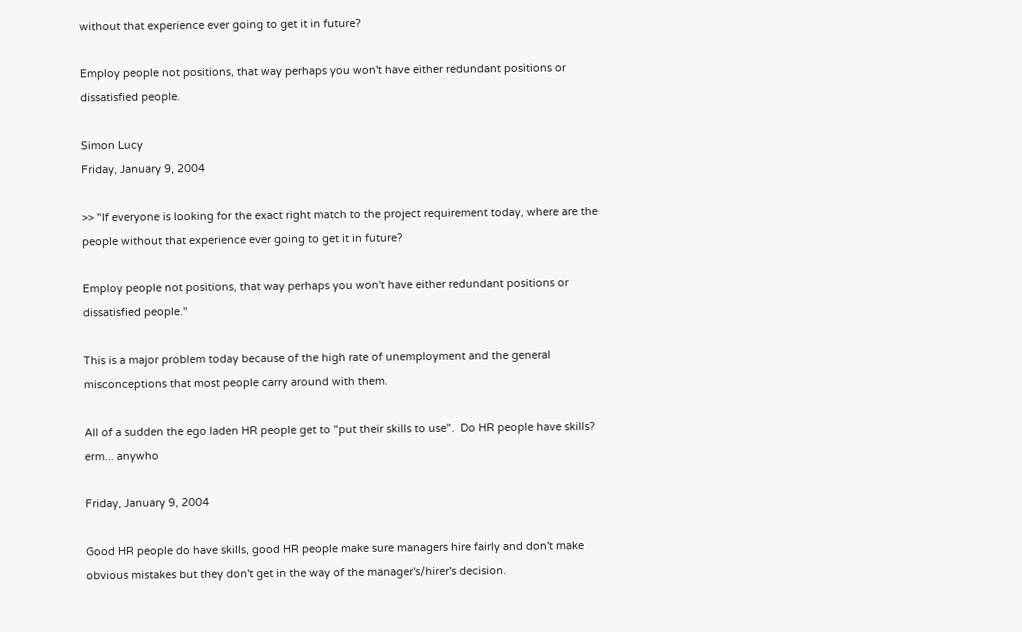without that experience ever going to get it in future?

Employ people not positions, that way perhaps you won't have either redundant positions or dissatisfied people.

Simon Lucy
Friday, January 9, 2004

>> "If everyone is looking for the exact right match to the project requirement today, where are the people without that experience ever going to get it in future?

Employ people not positions, that way perhaps you won't have either redundant positions or dissatisfied people."

This is a major problem today because of the high rate of unemployment and the general misconceptions that most people carry around with them.

All of a sudden the ego laden HR people get to "put their skills to use".  Do HR people have skills? erm... anywho

Friday, January 9, 2004

Good HR people do have skills, good HR people make sure managers hire fairly and don't make obvious mistakes but they don't get in the way of the manager's/hirer's decision.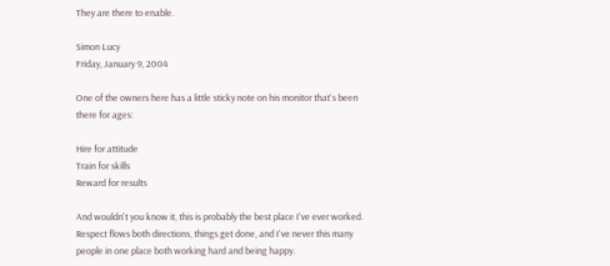They are there to enable.

Simon Lucy
Friday, January 9, 2004

One of the owners here has a little sticky note on his monitor that's been there for ages:

Hire for attitude
Train for skills
Reward for results

And wouldn't you know it, this is probably the best place I've ever worked. Respect flows both directions, things get done, and I've never this many people in one place both working hard and being happy.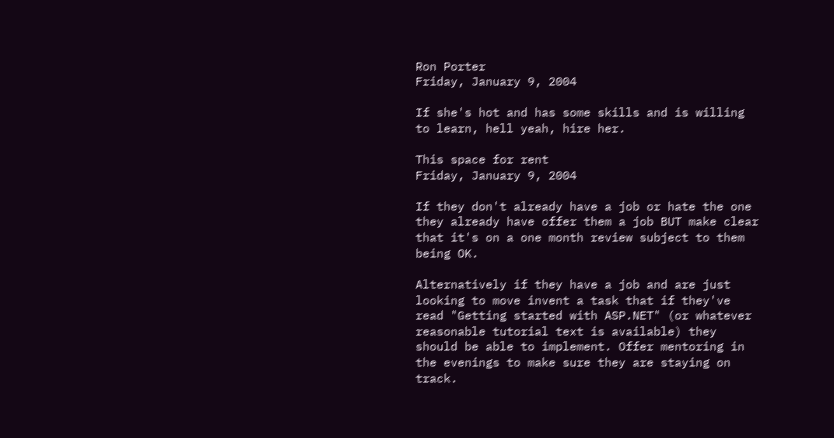Ron Porter
Friday, January 9, 2004

If she's hot and has some skills and is willing to learn, hell yeah, hire her.

This space for rent
Friday, January 9, 2004

If they don't already have a job or hate the one they already have offer them a job BUT make clear that it's on a one month review subject to them being OK.

Alternatively if they have a job and are just looking to move invent a task that if they've read "Getting started with ASP.NET" (or whatever reasonable tutorial text is available) they should be able to implement. Offer mentoring in the evenings to make sure they are staying on track.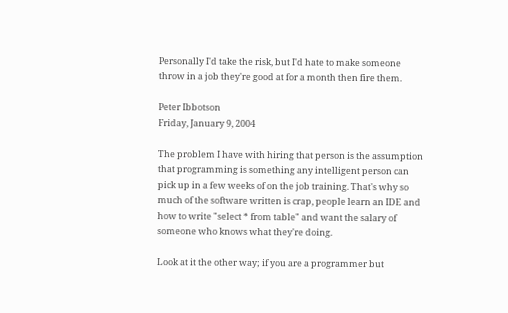Personally I'd take the risk, but I'd hate to make someone throw in a job they're good at for a month then fire them.

Peter Ibbotson
Friday, January 9, 2004

The problem I have with hiring that person is the assumption that programming is something any intelligent person can pick up in a few weeks of on the job training. That's why so much of the software written is crap, people learn an IDE and how to write "select * from table" and want the salary of someone who knows what they're doing.

Look at it the other way; if you are a programmer but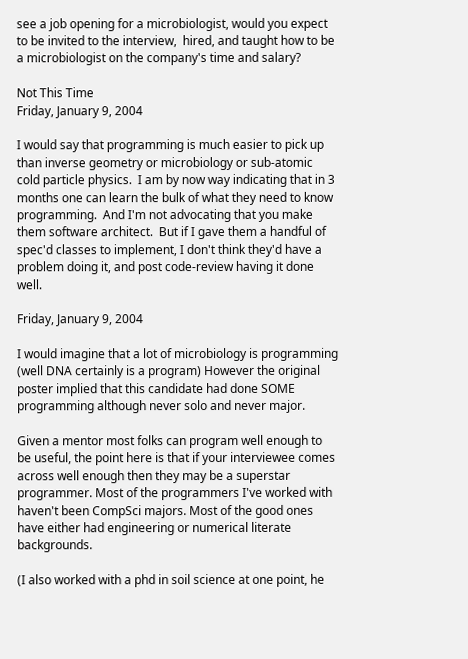see a job opening for a microbiologist, would you expect to be invited to the interview,  hired, and taught how to be a microbiologist on the company's time and salary?

Not This Time
Friday, January 9, 2004

I would say that programming is much easier to pick up than inverse geometry or microbiology or sub-atomic cold particle physics.  I am by now way indicating that in 3 months one can learn the bulk of what they need to know programming.  And I'm not advocating that you make them software architect.  But if I gave them a handful of spec'd classes to implement, I don't think they'd have a problem doing it, and post code-review having it done well.

Friday, January 9, 2004

I would imagine that a lot of microbiology is programming (well DNA certainly is a program) However the original poster implied that this candidate had done SOME programming although never solo and never major.

Given a mentor most folks can program well enough to be useful, the point here is that if your interviewee comes across well enough then they may be a superstar programmer. Most of the programmers I've worked with haven't been CompSci majors. Most of the good ones have either had engineering or numerical literate backgrounds.

(I also worked with a phd in soil science at one point, he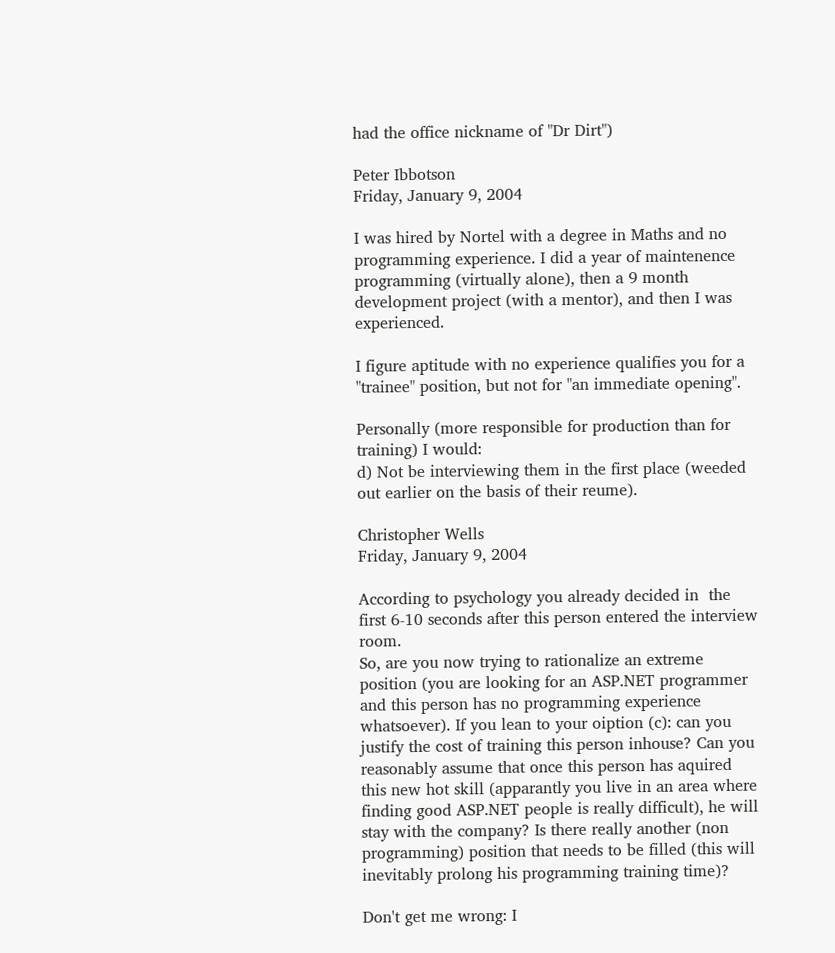had the office nickname of "Dr Dirt")

Peter Ibbotson
Friday, January 9, 2004

I was hired by Nortel with a degree in Maths and no programming experience. I did a year of maintenence programming (virtually alone), then a 9 month development project (with a mentor), and then I was experienced.

I figure aptitude with no experience qualifies you for a "trainee" position, but not for "an immediate opening".

Personally (more responsible for production than for training) I would:
d) Not be interviewing them in the first place (weeded out earlier on the basis of their reume).

Christopher Wells
Friday, January 9, 2004

According to psychology you already decided in  the first 6-10 seconds after this person entered the interview room.
So, are you now trying to rationalize an extreme position (you are looking for an ASP.NET programmer and this person has no programming experience whatsoever). If you lean to your oiption (c): can you justify the cost of training this person inhouse? Can you reasonably assume that once this person has aquired this new hot skill (apparantly you live in an area where finding good ASP.NET people is really difficult), he will stay with the company? Is there really another (non programming) position that needs to be filled (this will inevitably prolong his programming training time)?

Don't get me wrong: I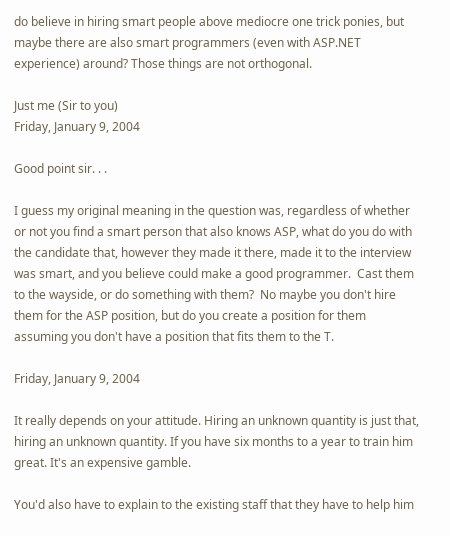do believe in hiring smart people above mediocre one trick ponies, but maybe there are also smart programmers (even with ASP.NET experience) around? Those things are not orthogonal.

Just me (Sir to you)
Friday, January 9, 2004

Good point sir. . .

I guess my original meaning in the question was, regardless of whether or not you find a smart person that also knows ASP, what do you do with the candidate that, however they made it there, made it to the interview was smart, and you believe could make a good programmer.  Cast them to the wayside, or do something with them?  No maybe you don't hire them for the ASP position, but do you create a position for them assuming you don't have a position that fits them to the T.

Friday, January 9, 2004

It really depends on your attitude. Hiring an unknown quantity is just that, hiring an unknown quantity. If you have six months to a year to train him great. It's an expensive gamble.

You'd also have to explain to the existing staff that they have to help him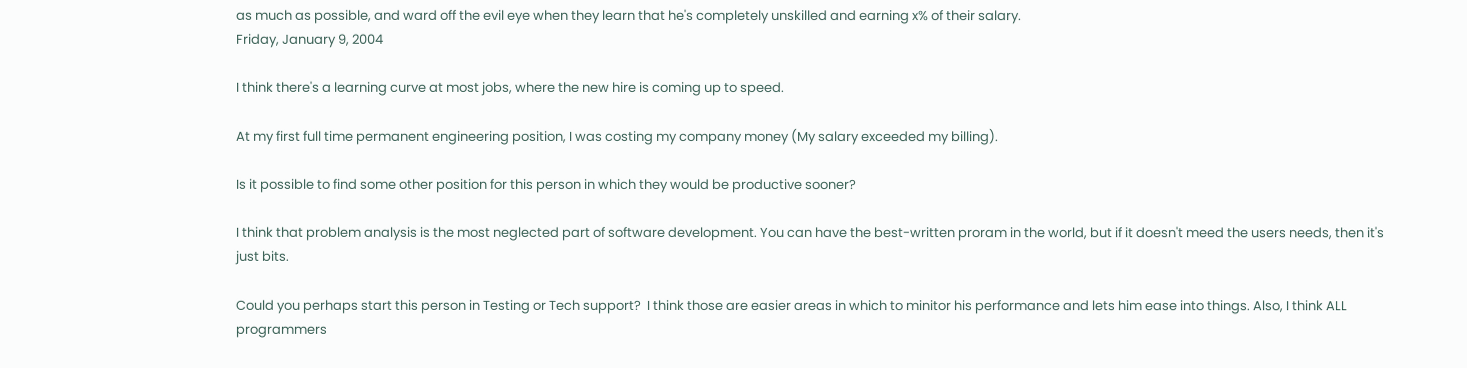as much as possible, and ward off the evil eye when they learn that he's completely unskilled and earning x% of their salary.
Friday, January 9, 2004

I think there's a learning curve at most jobs, where the new hire is coming up to speed.

At my first full time permanent engineering position, I was costing my company money (My salary exceeded my billing).

Is it possible to find some other position for this person in which they would be productive sooner?

I think that problem analysis is the most neglected part of software development. You can have the best-written proram in the world, but if it doesn't meed the users needs, then it's just bits.

Could you perhaps start this person in Testing or Tech support?  I think those are easier areas in which to minitor his performance and lets him ease into things. Also, I think ALL programmers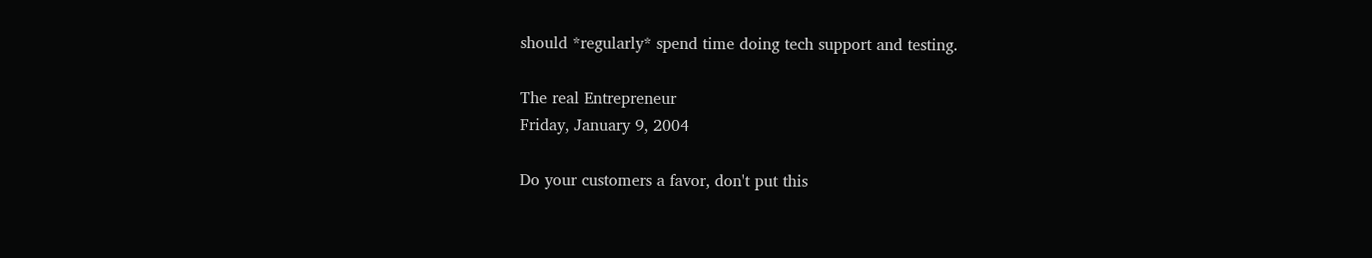should *regularly* spend time doing tech support and testing.

The real Entrepreneur
Friday, January 9, 2004

Do your customers a favor, don't put this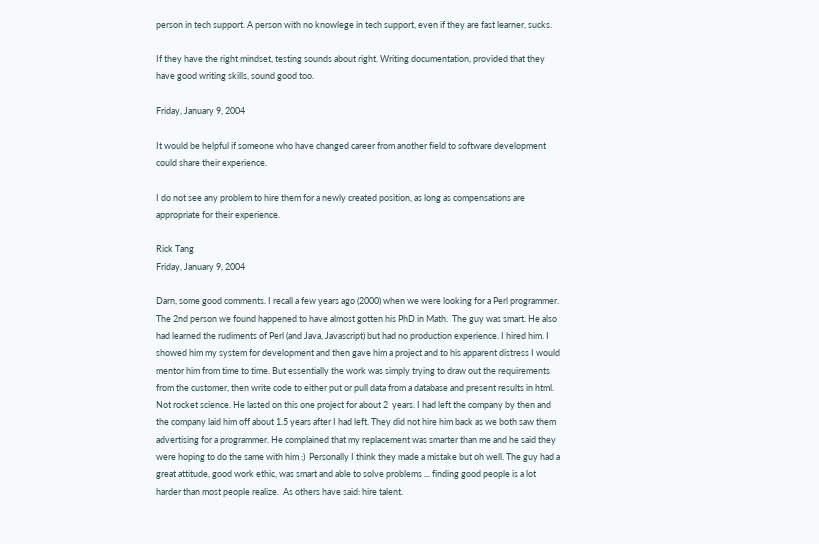person in tech support. A person with no knowlege in tech support, even if they are fast learner, sucks.

If they have the right mindset, testing sounds about right. Writing documentation, provided that they have good writing skills, sound good too.

Friday, January 9, 2004

It would be helpful if someone who have changed career from another field to software development could share their experience.

I do not see any problem to hire them for a newly created position, as long as compensations are appropriate for their experience.

Rick Tang
Friday, January 9, 2004

Darn, some good comments. I recall a few years ago (2000) when we were looking for a Perl programmer.  The 2nd person we found happened to have almost gotten his PhD in Math.  The guy was smart. He also had learned the rudiments of Perl (and Java, Javascript) but had no production experience. I hired him. I showed him my system for development and then gave him a project and to his apparent distress I would mentor him from time to time. But essentially the work was simply trying to draw out the requirements from the customer, then write code to either put or pull data from a database and present results in html. Not rocket science. He lasted on this one project for about 2  years. I had left the company by then and the company laid him off about 1.5 years after I had left. They did not hire him back as we both saw them advertising for a programmer. He complained that my replacement was smarter than me and he said they were hoping to do the same with him :)  Personally I think they made a mistake but oh well. The guy had a great attitude, good work ethic, was smart and able to solve problems ... finding good people is a lot harder than most people realize.  As others have said: hire talent.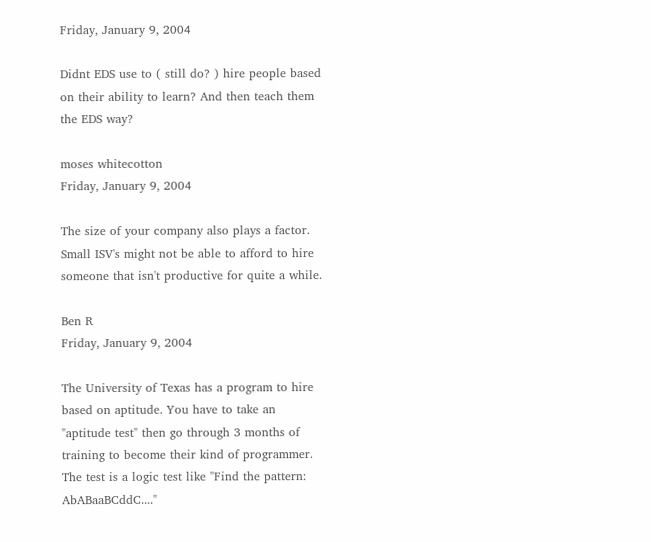Friday, January 9, 2004

Didnt EDS use to ( still do? ) hire people based on their ability to learn? And then teach them the EDS way?

moses whitecotton
Friday, January 9, 2004

The size of your company also plays a factor. Small ISV's might not be able to afford to hire someone that isn't productive for quite a while.

Ben R
Friday, January 9, 2004

The University of Texas has a program to hire based on aptitude. You have to take an "aptitude test" then go through 3 months of training to become their kind of programmer. The test is a logic test like "Find the pattern: AbABaaBCddC...."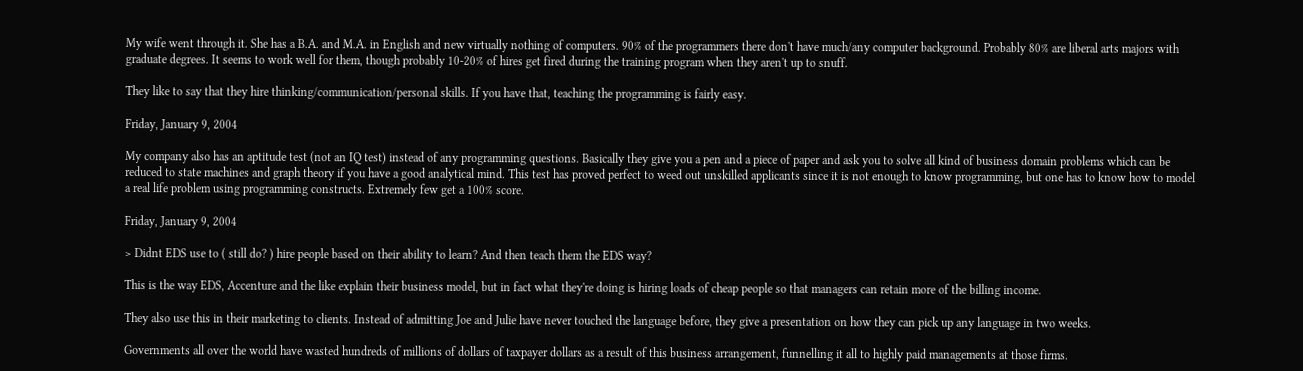My wife went through it. She has a B.A. and M.A. in English and new virtually nothing of computers. 90% of the programmers there don't have much/any computer background. Probably 80% are liberal arts majors with graduate degrees. It seems to work well for them, though probably 10-20% of hires get fired during the training program when they aren't up to snuff.

They like to say that they hire thinking/communication/personal skills. If you have that, teaching the programming is fairly easy.

Friday, January 9, 2004

My company also has an aptitude test (not an IQ test) instead of any programming questions. Basically they give you a pen and a piece of paper and ask you to solve all kind of business domain problems which can be reduced to state machines and graph theory if you have a good analytical mind. This test has proved perfect to weed out unskilled applicants since it is not enough to know programming, but one has to know how to model a real life problem using programming constructs. Extremely few get a 100% score.

Friday, January 9, 2004

> Didnt EDS use to ( still do? ) hire people based on their ability to learn? And then teach them the EDS way?

This is the way EDS, Accenture and the like explain their business model, but in fact what they're doing is hiring loads of cheap people so that managers can retain more of the billing income.

They also use this in their marketing to clients. Instead of admitting Joe and Julie have never touched the language before, they give a presentation on how they can pick up any language in two weeks.

Governments all over the world have wasted hundreds of millions of dollars of taxpayer dollars as a result of this business arrangement, funnelling it all to highly paid managements at those firms.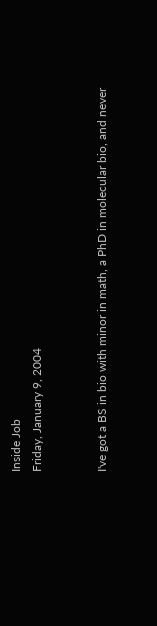Inside Job
Friday, January 9, 2004


I've got a BS in bio with minor in math, a PhD in molecular bio, and never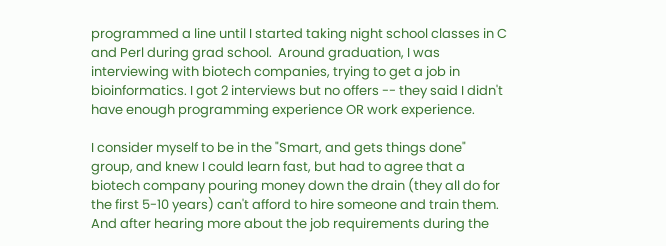programmed a line until I started taking night school classes in C and Perl during grad school.  Around graduation, I was interviewing with biotech companies, trying to get a job in bioinformatics. I got 2 interviews but no offers -- they said I didn't have enough programming experience OR work experience.

I consider myself to be in the "Smart, and gets things done" group, and knew I could learn fast, but had to agree that a biotech company pouring money down the drain (they all do for the first 5-10 years) can't afford to hire someone and train them.  And after hearing more about the job requirements during the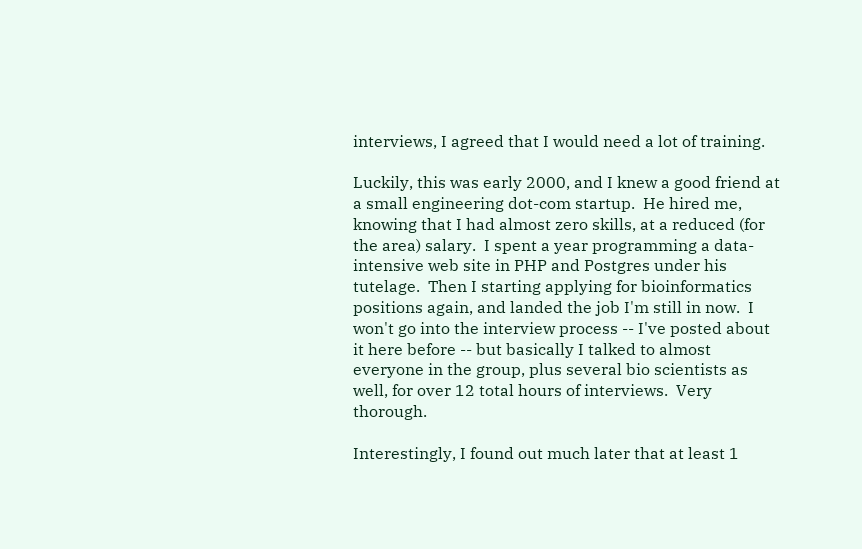interviews, I agreed that I would need a lot of training.

Luckily, this was early 2000, and I knew a good friend at a small engineering dot-com startup.  He hired me, knowing that I had almost zero skills, at a reduced (for the area) salary.  I spent a year programming a data-intensive web site in PHP and Postgres under his tutelage.  Then I starting applying for bioinformatics positions again, and landed the job I'm still in now.  I won't go into the interview process -- I've posted about it here before -- but basically I talked to almost everyone in the group, plus several bio scientists as well, for over 12 total hours of interviews.  Very thorough.

Interestingly, I found out much later that at least 1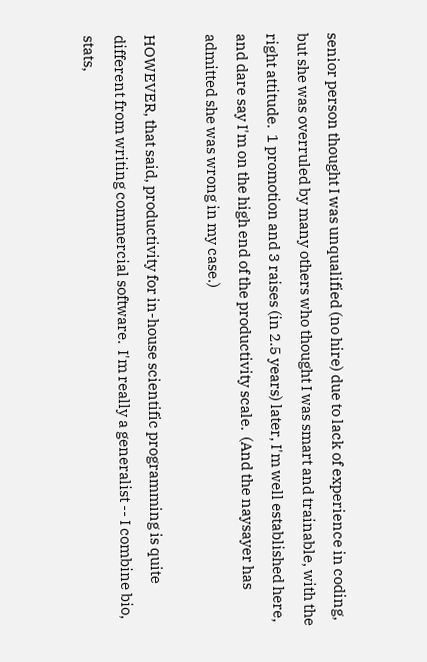senior person thought I was unqualified (no hire) due to lack of experience in coding, but she was overruled by many others who thought I was smart and trainable, with the right attitude.  1 promotion and 3 raises (in 2.5 years) later, I'm well established here, and dare say I'm on the high end of the productivity scale.  (And the naysayer has admitted she was wrong in my case.)

HOWEVER, that said, productivity for in-house scientific programming is quite different from writing commercial software.  I'm really a generalist -- I combine bio, stats,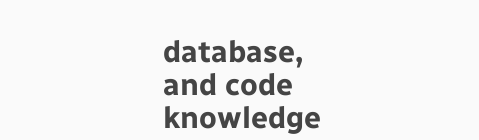database, and code knowledge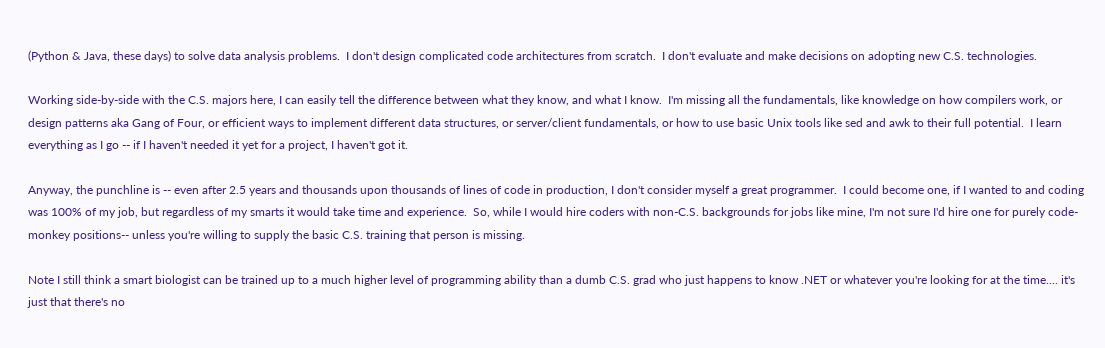(Python & Java, these days) to solve data analysis problems.  I don't design complicated code architectures from scratch.  I don't evaluate and make decisions on adopting new C.S. technologies.

Working side-by-side with the C.S. majors here, I can easily tell the difference between what they know, and what I know.  I'm missing all the fundamentals, like knowledge on how compilers work, or design patterns aka Gang of Four, or efficient ways to implement different data structures, or server/client fundamentals, or how to use basic Unix tools like sed and awk to their full potential.  I learn everything as I go -- if I haven't needed it yet for a project, I haven't got it.

Anyway, the punchline is -- even after 2.5 years and thousands upon thousands of lines of code in production, I don't consider myself a great programmer.  I could become one, if I wanted to and coding was 100% of my job, but regardless of my smarts it would take time and experience.  So, while I would hire coders with non-C.S. backgrounds for jobs like mine, I'm not sure I'd hire one for purely code-monkey positions-- unless you're willing to supply the basic C.S. training that person is missing.

Note I still think a smart biologist can be trained up to a much higher level of programming ability than a dumb C.S. grad who just happens to know .NET or whatever you're looking for at the time.... it's just that there's no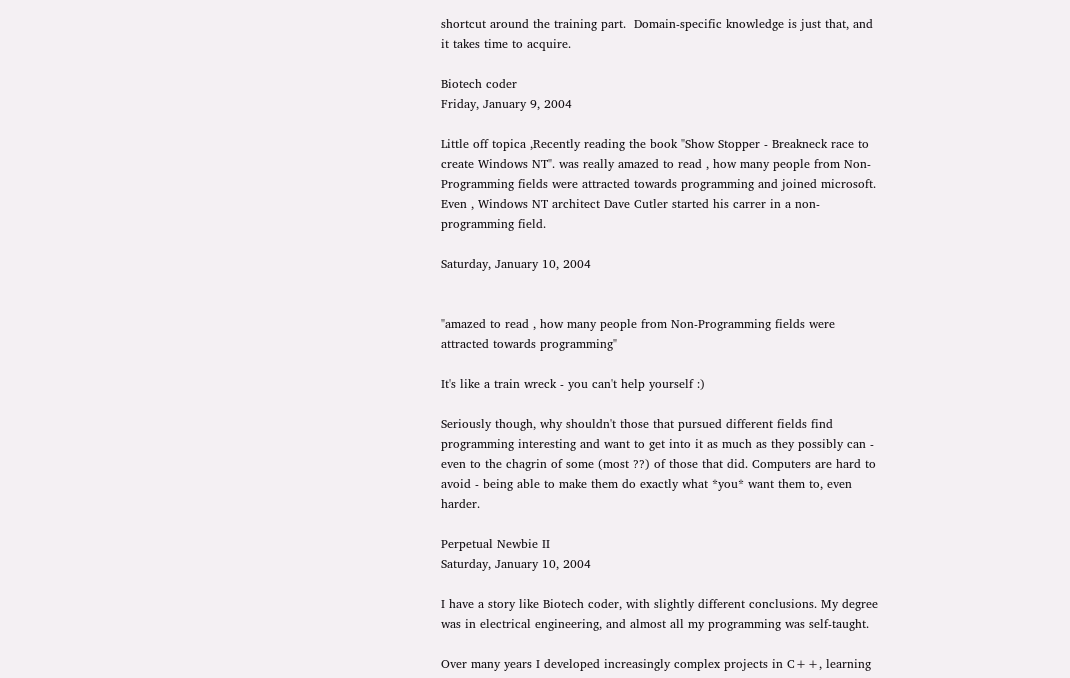shortcut around the training part.  Domain-specific knowledge is just that, and it takes time to acquire.

Biotech coder
Friday, January 9, 2004

Little off topica ,Recently reading the book "Show Stopper - Breakneck race to create Windows NT". was really amazed to read , how many people from Non-Programming fields were attracted towards programming and joined microsoft. Even , Windows NT architect Dave Cutler started his carrer in a non-programming field.

Saturday, January 10, 2004


"amazed to read , how many people from Non-Programming fields were attracted towards programming"

It's like a train wreck - you can't help yourself :)

Seriously though, why shouldn't those that pursued different fields find programming interesting and want to get into it as much as they possibly can - even to the chagrin of some (most ??) of those that did. Computers are hard to avoid - being able to make them do exactly what *you* want them to, even harder.

Perpetual Newbie II
Saturday, January 10, 2004

I have a story like Biotech coder, with slightly different conclusions. My degree was in electrical engineering, and almost all my programming was self-taught.

Over many years I developed increasingly complex projects in C++, learning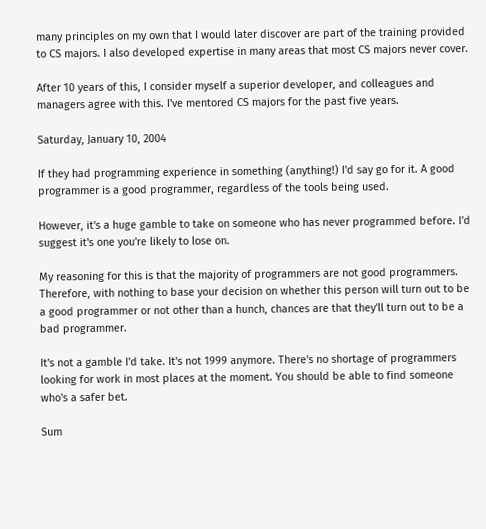many principles on my own that I would later discover are part of the training provided to CS majors. I also developed expertise in many areas that most CS majors never cover.

After 10 years of this, I consider myself a superior developer, and colleagues and managers agree with this. I've mentored CS majors for the past five years.

Saturday, January 10, 2004

If they had programming experience in something (anything!) I'd say go for it. A good programmer is a good programmer, regardless of the tools being used.

However, it's a huge gamble to take on someone who has never programmed before. I'd suggest it's one you're likely to lose on.

My reasoning for this is that the majority of programmers are not good programmers. Therefore, with nothing to base your decision on whether this person will turn out to be a good programmer or not other than a hunch, chances are that they'll turn out to be a bad programmer.

It's not a gamble I'd take. It's not 1999 anymore. There's no shortage of programmers looking for work in most places at the moment. You should be able to find someone who's a safer bet.

Sum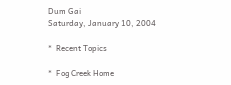Dum Gai
Saturday, January 10, 2004

*  Recent Topics

*  Fog Creek Home